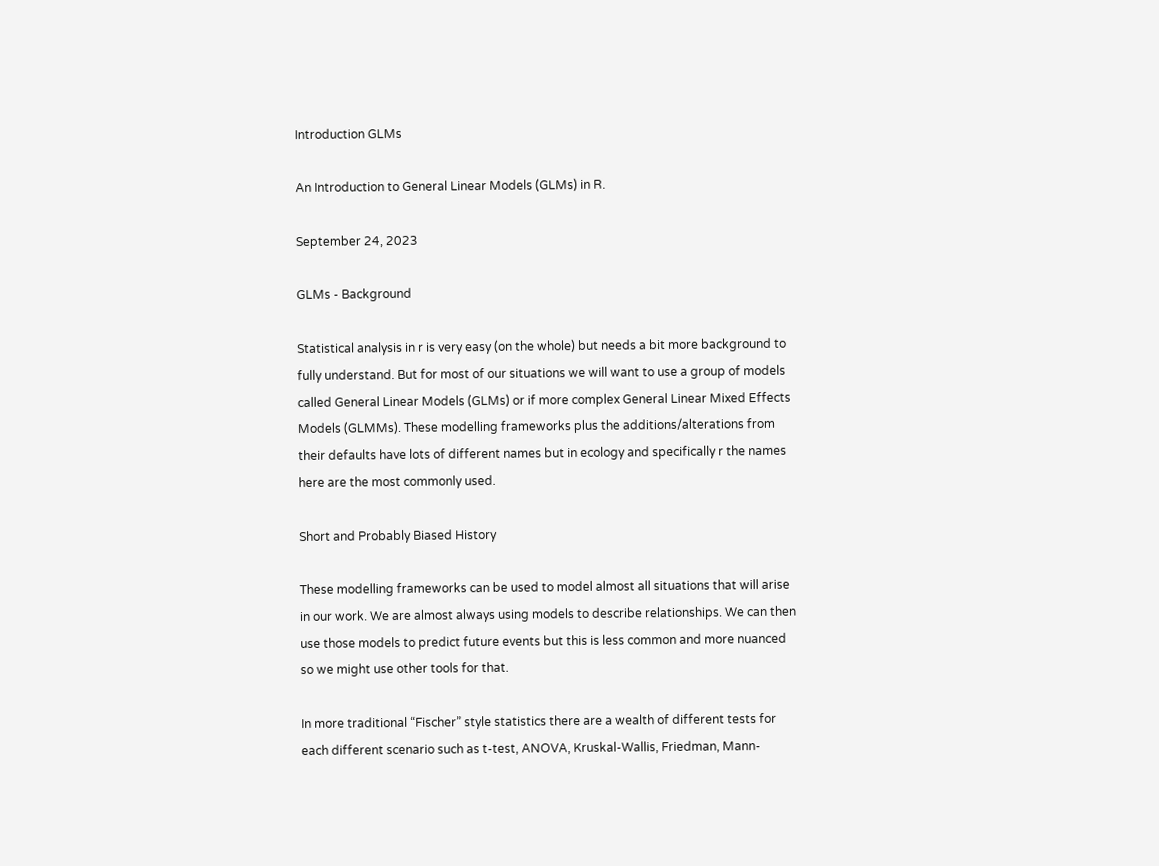Introduction GLMs

An Introduction to General Linear Models (GLMs) in R.

September 24, 2023

GLMs - Background

Statistical analysis in r is very easy (on the whole) but needs a bit more background to fully understand. But for most of our situations we will want to use a group of models called General Linear Models (GLMs) or if more complex General Linear Mixed Effects Models (GLMMs). These modelling frameworks plus the additions/alterations from their defaults have lots of different names but in ecology and specifically r the names here are the most commonly used.

Short and Probably Biased History

These modelling frameworks can be used to model almost all situations that will arise in our work. We are almost always using models to describe relationships. We can then use those models to predict future events but this is less common and more nuanced so we might use other tools for that.

In more traditional “Fischer” style statistics there are a wealth of different tests for each different scenario such as t-test, ANOVA, Kruskal-Wallis, Friedman, Mann-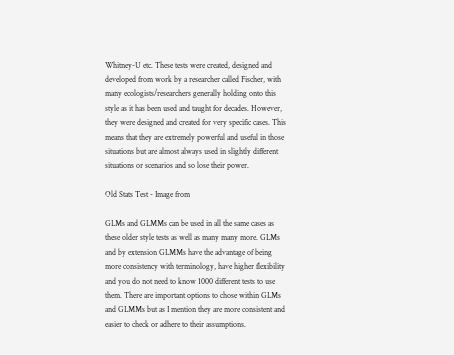Whitney-U etc. These tests were created, designed and developed from work by a researcher called Fischer, with many ecologists/researchers generally holding onto this style as it has been used and taught for decades. However, they were designed and created for very specific cases. This means that they are extremely powerful and useful in those situations but are almost always used in slightly different situations or scenarios and so lose their power.

Old Stats Test - Image from

GLMs and GLMMs can be used in all the same cases as these older style tests as well as many many more. GLMs and by extension GLMMs have the advantage of being more consistency with terminology, have higher flexibility and you do not need to know 1000 different tests to use them. There are important options to chose within GLMs and GLMMs but as I mention they are more consistent and easier to check or adhere to their assumptions.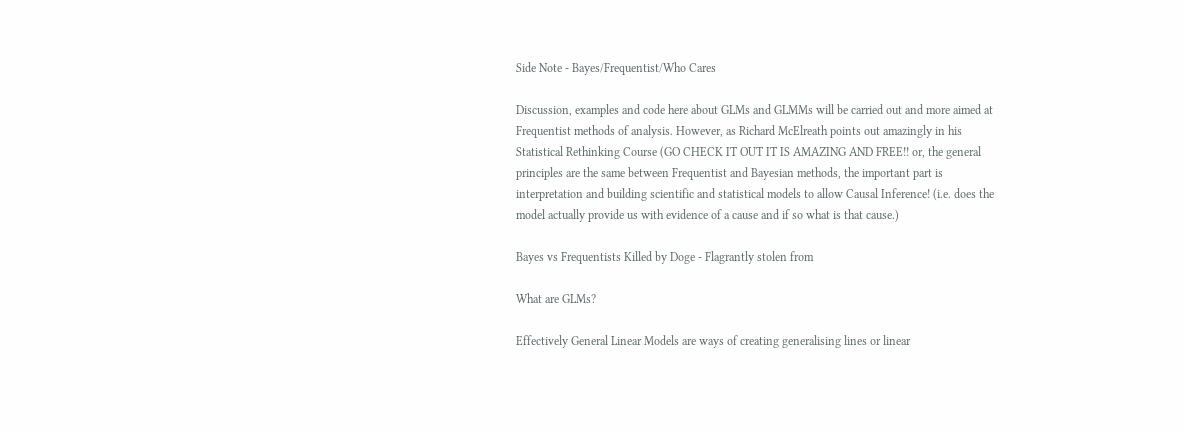Side Note - Bayes/Frequentist/Who Cares

Discussion, examples and code here about GLMs and GLMMs will be carried out and more aimed at Frequentist methods of analysis. However, as Richard McElreath points out amazingly in his Statistical Rethinking Course (GO CHECK IT OUT IT IS AMAZING AND FREE!! or, the general principles are the same between Frequentist and Bayesian methods, the important part is interpretation and building scientific and statistical models to allow Causal Inference! (i.e. does the model actually provide us with evidence of a cause and if so what is that cause.)

Bayes vs Frequentists Killed by Doge - Flagrantly stolen from

What are GLMs?

Effectively General Linear Models are ways of creating generalising lines or linear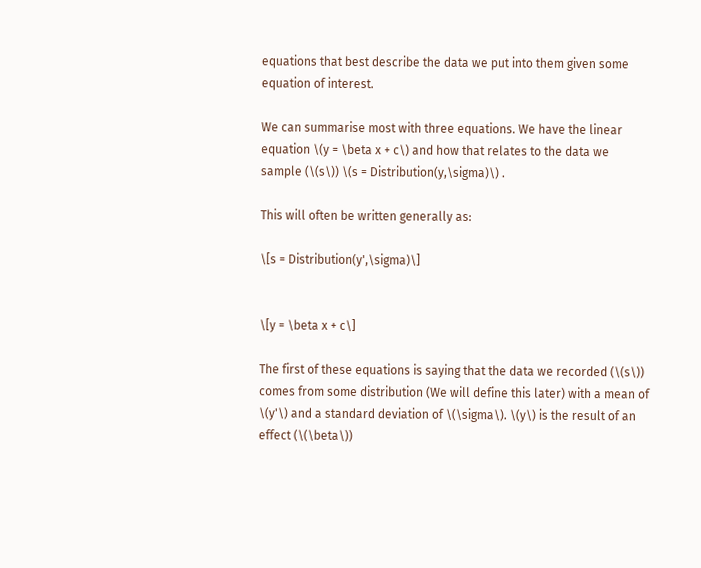equations that best describe the data we put into them given some equation of interest.

We can summarise most with three equations. We have the linear equation \(y = \beta x + c\) and how that relates to the data we sample (\(s\)) \(s = Distribution(y,\sigma)\) .

This will often be written generally as:

\[s = Distribution(y',\sigma)\]


\[y = \beta x + c\]

The first of these equations is saying that the data we recorded (\(s\)) comes from some distribution (We will define this later) with a mean of \(y'\) and a standard deviation of \(\sigma\). \(y\) is the result of an effect (\(\beta\))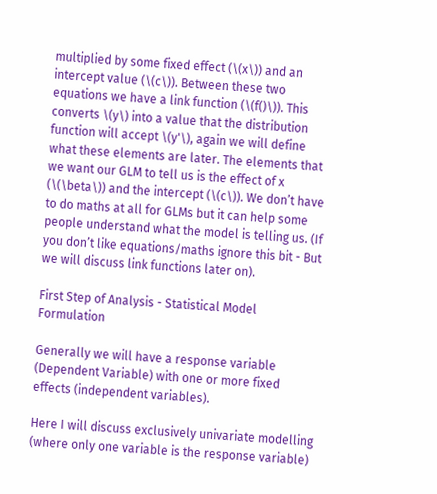multiplied by some fixed effect (\(x\)) and an intercept value (\(c\)). Between these two equations we have a link function (\(f()\)). This converts \(y\) into a value that the distribution function will accept \(y'\), again we will define what these elements are later. The elements that we want our GLM to tell us is the effect of x (\(\beta\)) and the intercept (\(c\)). We don’t have to do maths at all for GLMs but it can help some people understand what the model is telling us. (If you don’t like equations/maths ignore this bit - But we will discuss link functions later on).

First Step of Analysis - Statistical Model Formulation

Generally we will have a response variable (Dependent Variable) with one or more fixed effects (independent variables).

Here I will discuss exclusively univariate modelling (where only one variable is the response variable)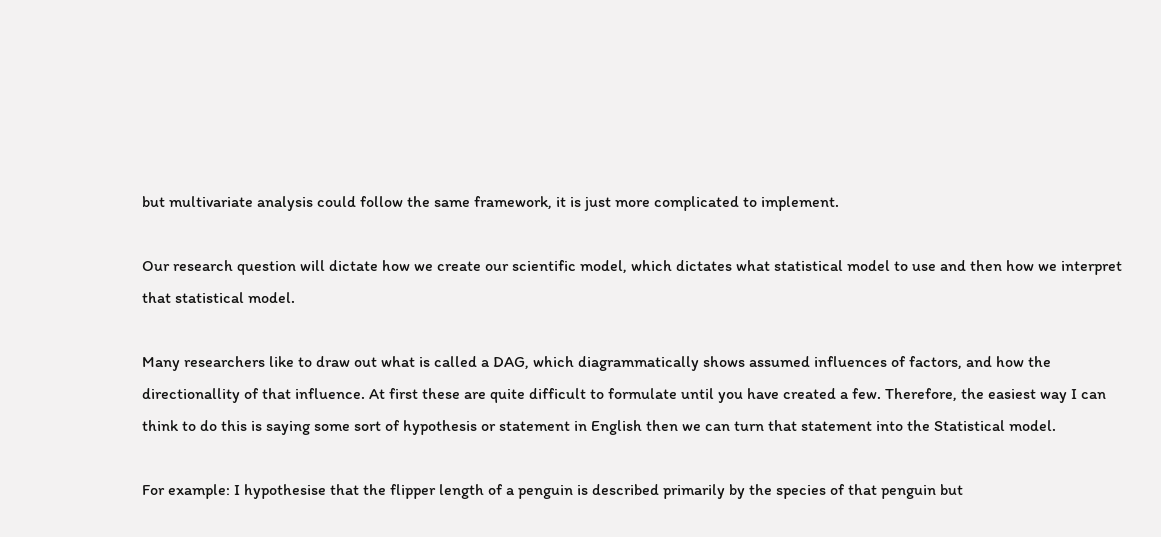but multivariate analysis could follow the same framework, it is just more complicated to implement.

Our research question will dictate how we create our scientific model, which dictates what statistical model to use and then how we interpret that statistical model.

Many researchers like to draw out what is called a DAG, which diagrammatically shows assumed influences of factors, and how the directionallity of that influence. At first these are quite difficult to formulate until you have created a few. Therefore, the easiest way I can think to do this is saying some sort of hypothesis or statement in English then we can turn that statement into the Statistical model.

For example: I hypothesise that the flipper length of a penguin is described primarily by the species of that penguin but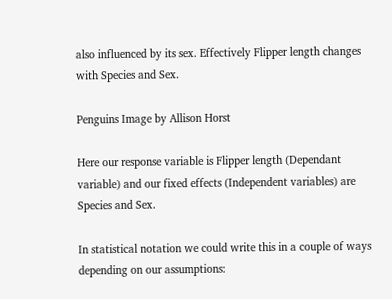also influenced by its sex. Effectively Flipper length changes with Species and Sex.

Penguins Image by Allison Horst

Here our response variable is Flipper length (Dependant variable) and our fixed effects (Independent variables) are Species and Sex.

In statistical notation we could write this in a couple of ways depending on our assumptions: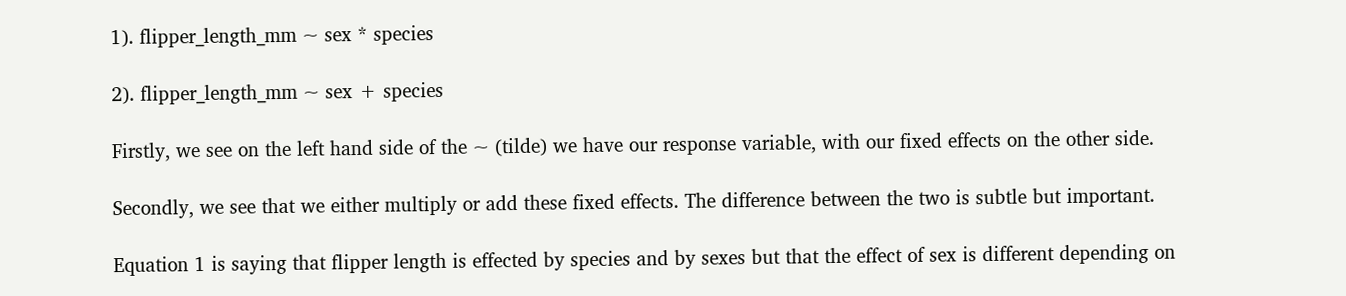1). flipper_length_mm ~ sex * species

2). flipper_length_mm ~ sex + species

Firstly, we see on the left hand side of the ~ (tilde) we have our response variable, with our fixed effects on the other side.

Secondly, we see that we either multiply or add these fixed effects. The difference between the two is subtle but important.

Equation 1 is saying that flipper length is effected by species and by sexes but that the effect of sex is different depending on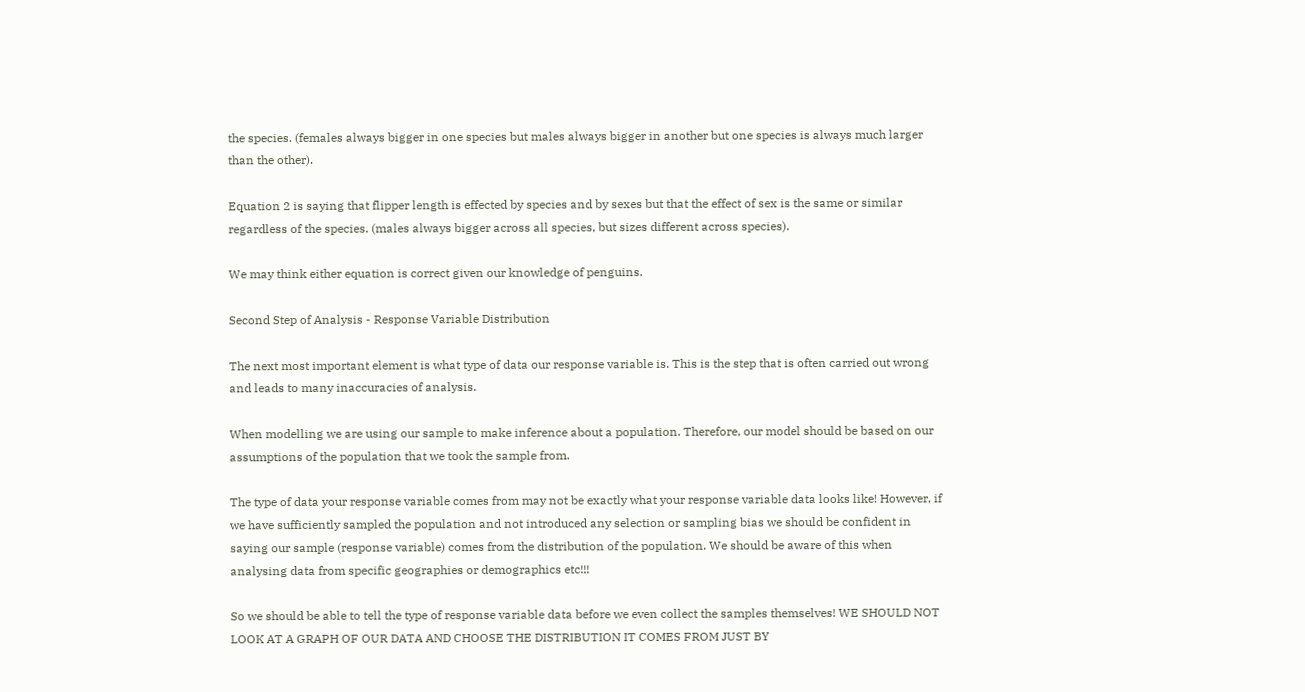the species. (females always bigger in one species but males always bigger in another but one species is always much larger than the other).

Equation 2 is saying that flipper length is effected by species and by sexes but that the effect of sex is the same or similar regardless of the species. (males always bigger across all species, but sizes different across species).

We may think either equation is correct given our knowledge of penguins.

Second Step of Analysis - Response Variable Distribution

The next most important element is what type of data our response variable is. This is the step that is often carried out wrong and leads to many inaccuracies of analysis.

When modelling we are using our sample to make inference about a population. Therefore, our model should be based on our assumptions of the population that we took the sample from.

The type of data your response variable comes from may not be exactly what your response variable data looks like! However, if we have sufficiently sampled the population and not introduced any selection or sampling bias we should be confident in saying our sample (response variable) comes from the distribution of the population. We should be aware of this when analysing data from specific geographies or demographics etc!!!

So we should be able to tell the type of response variable data before we even collect the samples themselves! WE SHOULD NOT LOOK AT A GRAPH OF OUR DATA AND CHOOSE THE DISTRIBUTION IT COMES FROM JUST BY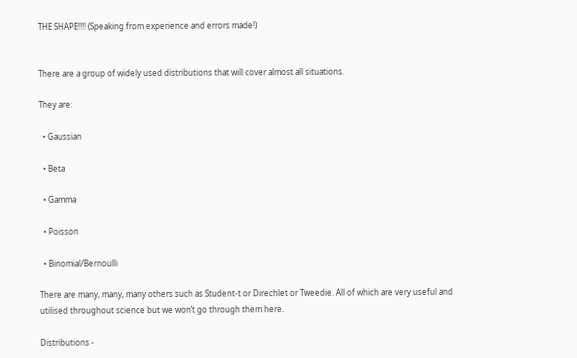THE SHAPE!!!! (Speaking from experience and errors made!)


There are a group of widely used distributions that will cover almost all situations.

They are:

  • Gaussian

  • Beta

  • Gamma

  • Poisson

  • Binomial/Bernoulli

There are many, many, many others such as Student-t or Direchlet or Tweedie. All of which are very useful and utilised throughout science but we won’t go through them here.

Distributions -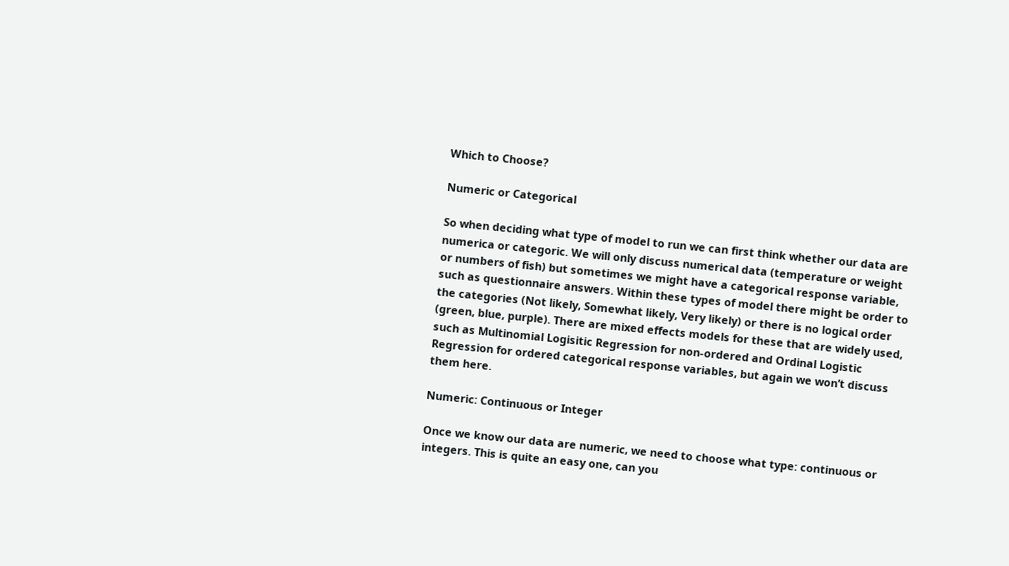Which to Choose?

Numeric or Categorical

So when deciding what type of model to run we can first think whether our data are numerica or categoric. We will only discuss numerical data (temperature or weight or numbers of fish) but sometimes we might have a categorical response variable, such as questionnaire answers. Within these types of model there might be order to the categories (Not likely, Somewhat likely, Very likely) or there is no logical order (green, blue, purple). There are mixed effects models for these that are widely used, such as Multinomial Logisitic Regression for non-ordered and Ordinal Logistic Regression for ordered categorical response variables, but again we won’t discuss them here.

Numeric: Continuous or Integer

Once we know our data are numeric, we need to choose what type: continuous or integers. This is quite an easy one, can you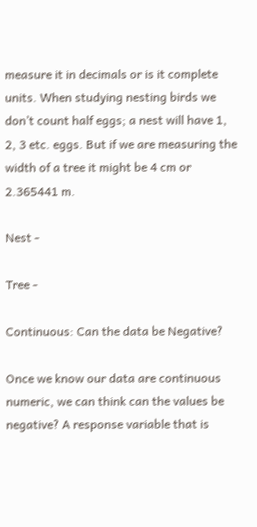measure it in decimals or is it complete units. When studying nesting birds we don’t count half eggs; a nest will have 1, 2, 3 etc. eggs. But if we are measuring the width of a tree it might be 4 cm or 2.365441 m.

Nest -

Tree -

Continuous: Can the data be Negative?

Once we know our data are continuous numeric, we can think can the values be negative? A response variable that is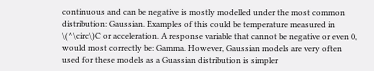continuous and can be negative is mostly modelled under the most common distribution: Gaussian. Examples of this could be temperature measured in \(^\circ\)C or acceleration. A response variable that cannot be negative or even 0, would most correctly be: Gamma. However, Gaussian models are very often used for these models as a Guassian distribution is simpler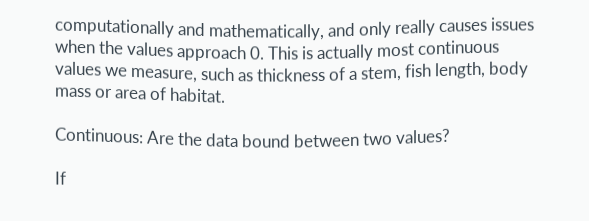computationally and mathematically, and only really causes issues when the values approach 0. This is actually most continuous values we measure, such as thickness of a stem, fish length, body mass or area of habitat.

Continuous: Are the data bound between two values?

If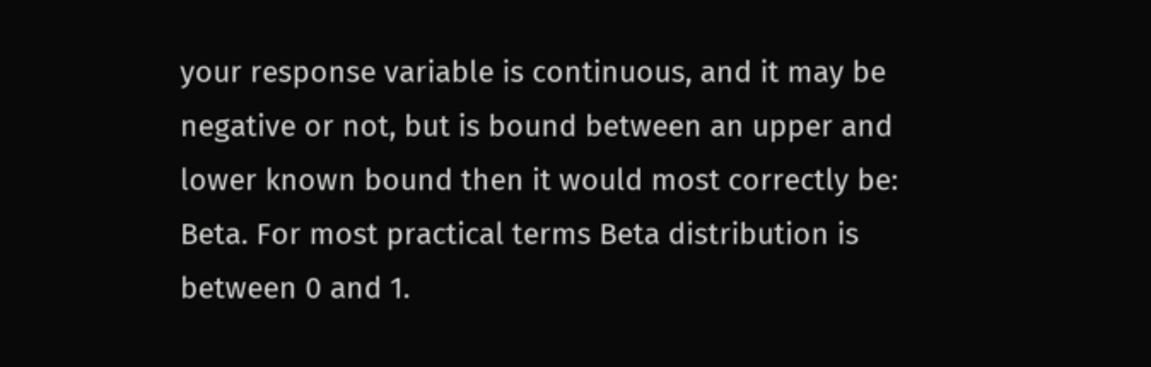your response variable is continuous, and it may be negative or not, but is bound between an upper and lower known bound then it would most correctly be: Beta. For most practical terms Beta distribution is between 0 and 1.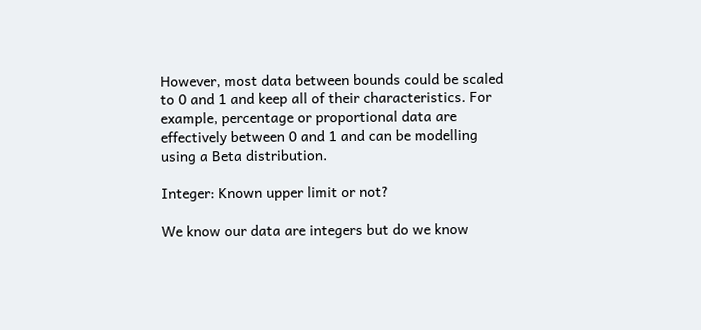However, most data between bounds could be scaled to 0 and 1 and keep all of their characteristics. For example, percentage or proportional data are effectively between 0 and 1 and can be modelling using a Beta distribution.

Integer: Known upper limit or not?

We know our data are integers but do we know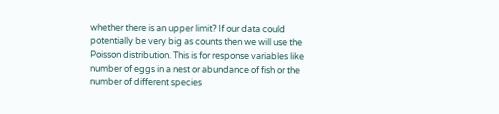whether there is an upper limit? If our data could potentially be very big as counts then we will use the Poisson distribution. This is for response variables like number of eggs in a nest or abundance of fish or the number of different species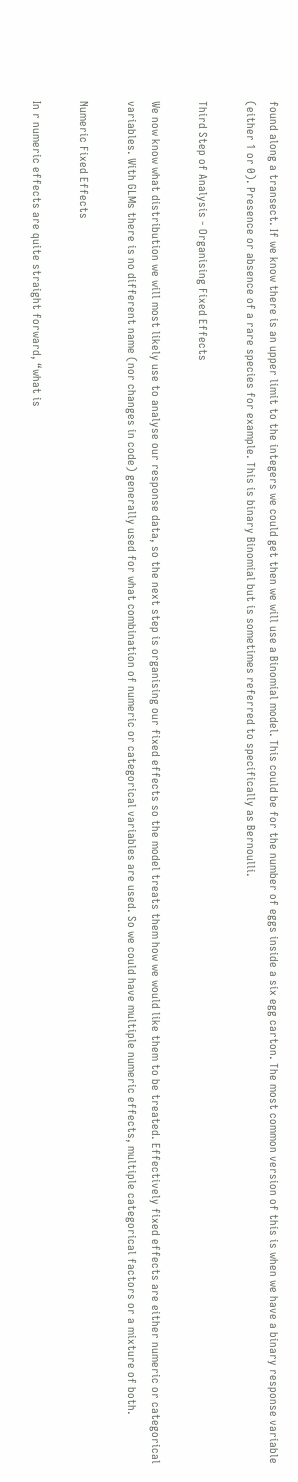found along a transect. If we know there is an upper limit to the integers we could get then we will use a Binomial model. This could be for the number of eggs inside a six egg carton. The most common version of this is when we have a binary response variable (either 1 or 0). Presence or absence of a rare species for example. This is binary Binomial but is sometimes referred to specifically as Bernoulli.

Third Step of Analysis - Organising Fixed Effects

We now know what distribution we will most likely use to analyse our response data, so the next step is organising our fixed effects so the model treats them how we would like them to be treated. Effectively fixed effects are either numeric or categorical variables. With GLMs there is no different name (nor changes in code) generally used for what combination of numeric or categorical variables are used. So we could have multiple numeric effects, multiple categorical factors or a mixture of both.

Numeric Fixed Effects

In r numeric effects are quite straight forward, “what is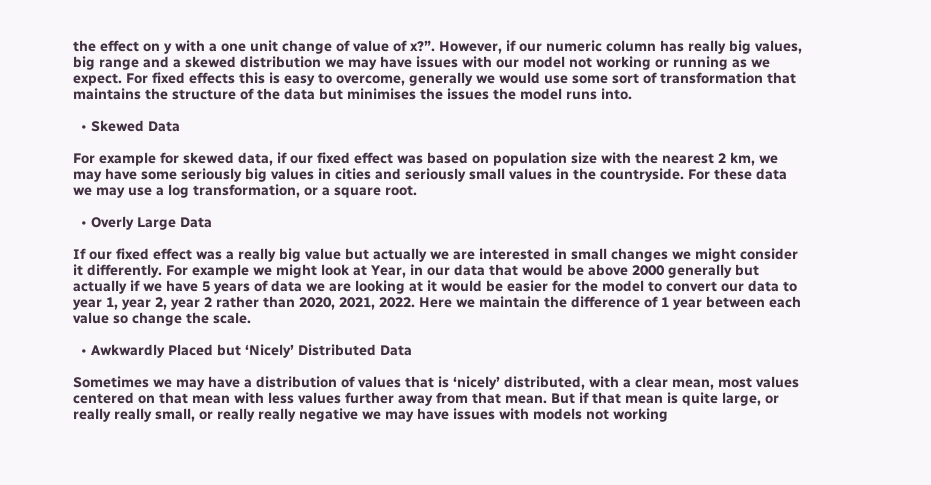the effect on y with a one unit change of value of x?”. However, if our numeric column has really big values, big range and a skewed distribution we may have issues with our model not working or running as we expect. For fixed effects this is easy to overcome, generally we would use some sort of transformation that maintains the structure of the data but minimises the issues the model runs into.

  • Skewed Data

For example for skewed data, if our fixed effect was based on population size with the nearest 2 km, we may have some seriously big values in cities and seriously small values in the countryside. For these data we may use a log transformation, or a square root.

  • Overly Large Data

If our fixed effect was a really big value but actually we are interested in small changes we might consider it differently. For example we might look at Year, in our data that would be above 2000 generally but actually if we have 5 years of data we are looking at it would be easier for the model to convert our data to year 1, year 2, year 2 rather than 2020, 2021, 2022. Here we maintain the difference of 1 year between each value so change the scale.

  • Awkwardly Placed but ‘Nicely’ Distributed Data

Sometimes we may have a distribution of values that is ‘nicely’ distributed, with a clear mean, most values centered on that mean with less values further away from that mean. But if that mean is quite large, or really really small, or really really negative we may have issues with models not working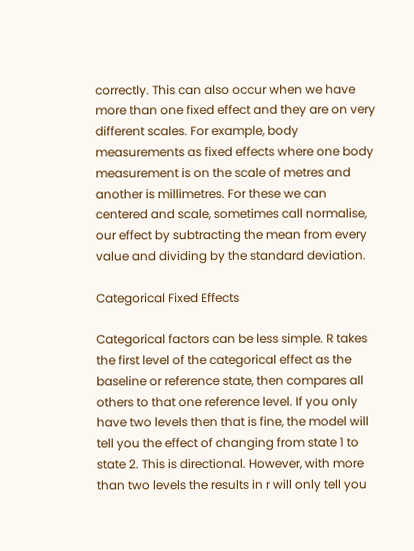correctly. This can also occur when we have more than one fixed effect and they are on very different scales. For example, body measurements as fixed effects where one body measurement is on the scale of metres and another is millimetres. For these we can centered and scale, sometimes call normalise, our effect by subtracting the mean from every value and dividing by the standard deviation.

Categorical Fixed Effects

Categorical factors can be less simple. R takes the first level of the categorical effect as the baseline or reference state, then compares all others to that one reference level. If you only have two levels then that is fine, the model will tell you the effect of changing from state 1 to state 2. This is directional. However, with more than two levels the results in r will only tell you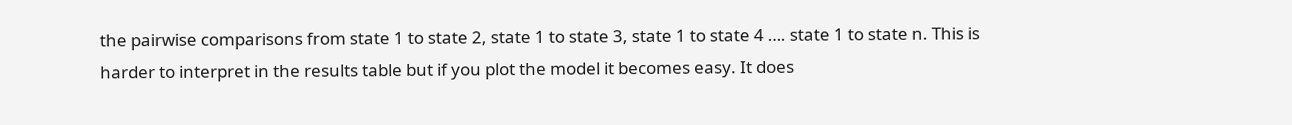the pairwise comparisons from state 1 to state 2, state 1 to state 3, state 1 to state 4 …. state 1 to state n. This is harder to interpret in the results table but if you plot the model it becomes easy. It does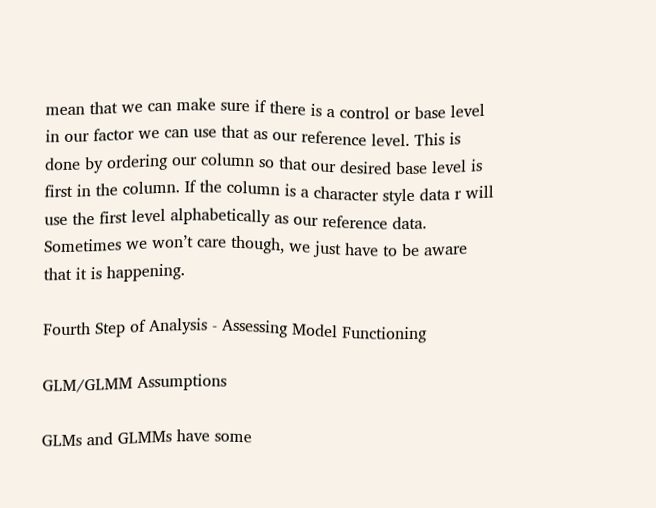mean that we can make sure if there is a control or base level in our factor we can use that as our reference level. This is done by ordering our column so that our desired base level is first in the column. If the column is a character style data r will use the first level alphabetically as our reference data. Sometimes we won’t care though, we just have to be aware that it is happening.

Fourth Step of Analysis - Assessing Model Functioning

GLM/GLMM Assumptions

GLMs and GLMMs have some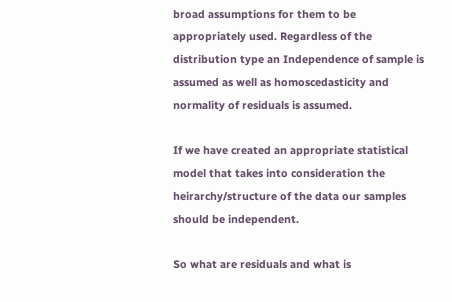broad assumptions for them to be appropriately used. Regardless of the distribution type an Independence of sample is assumed as well as homoscedasticity and normality of residuals is assumed.

If we have created an appropriate statistical model that takes into consideration the heirarchy/structure of the data our samples should be independent.

So what are residuals and what is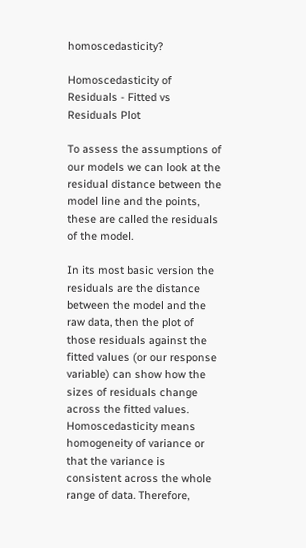homoscedasticity?

Homoscedasticity of Residuals - Fitted vs Residuals Plot

To assess the assumptions of our models we can look at the residual distance between the model line and the points, these are called the residuals of the model.

In its most basic version the residuals are the distance between the model and the raw data, then the plot of those residuals against the fitted values (or our response variable) can show how the sizes of residuals change across the fitted values. Homoscedasticity means homogeneity of variance or that the variance is consistent across the whole range of data. Therefore,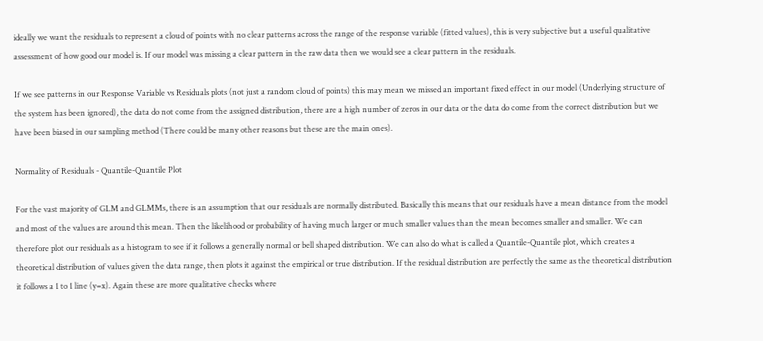ideally we want the residuals to represent a cloud of points with no clear patterns across the range of the response variable (fitted values), this is very subjective but a useful qualitative assessment of how good our model is. If our model was missing a clear pattern in the raw data then we would see a clear pattern in the residuals.

If we see patterns in our Response Variable vs Residuals plots (not just a random cloud of points) this may mean we missed an important fixed effect in our model (Underlying structure of the system has been ignored), the data do not come from the assigned distribution, there are a high number of zeros in our data or the data do come from the correct distribution but we have been biased in our sampling method (There could be many other reasons but these are the main ones).

Normality of Residuals - Quantile-Quantile Plot

For the vast majority of GLM and GLMMs, there is an assumption that our residuals are normally distributed. Basically this means that our residuals have a mean distance from the model and most of the values are around this mean. Then the likelihood or probability of having much larger or much smaller values than the mean becomes smaller and smaller. We can therefore plot our residuals as a histogram to see if it follows a generally normal or bell shaped distribution. We can also do what is called a Quantile-Quantile plot, which creates a theoretical distribution of values given the data range, then plots it against the empirical or true distribution. If the residual distribution are perfectly the same as the theoretical distribution it follows a 1 to 1 line (y=x). Again these are more qualitative checks where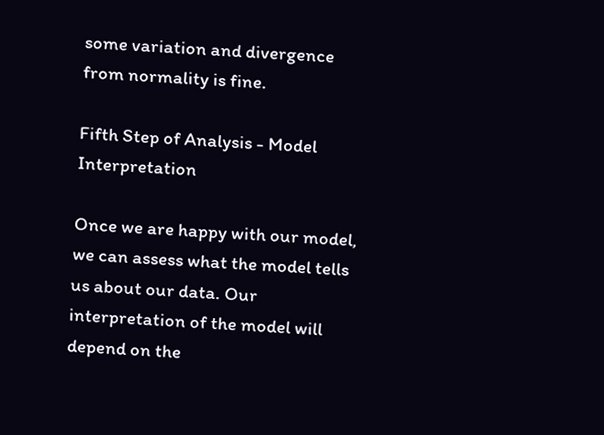some variation and divergence from normality is fine.

Fifth Step of Analysis - Model Interpretation

Once we are happy with our model, we can assess what the model tells us about our data. Our interpretation of the model will depend on the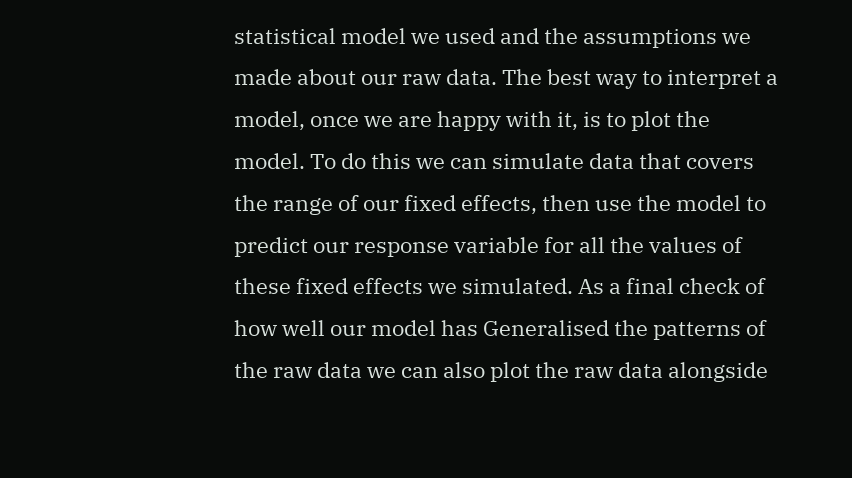statistical model we used and the assumptions we made about our raw data. The best way to interpret a model, once we are happy with it, is to plot the model. To do this we can simulate data that covers the range of our fixed effects, then use the model to predict our response variable for all the values of these fixed effects we simulated. As a final check of how well our model has Generalised the patterns of the raw data we can also plot the raw data alongside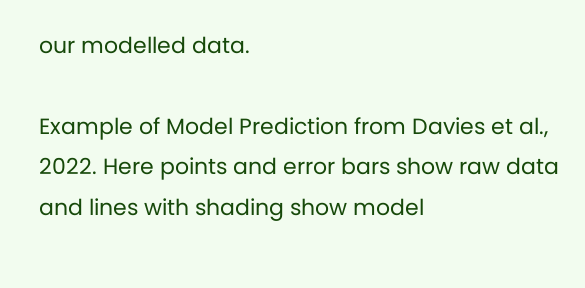our modelled data.

Example of Model Prediction from Davies et al., 2022. Here points and error bars show raw data and lines with shading show model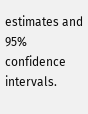estimates and 95% confidence intervals.